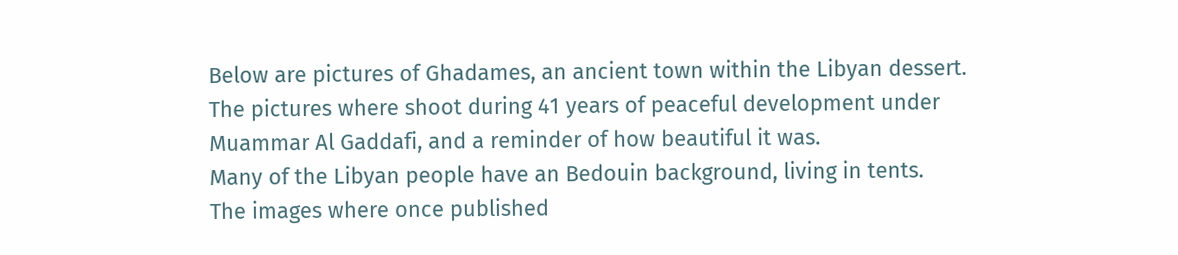Below are pictures of Ghadames, an ancient town within the Libyan dessert. The pictures where shoot during 41 years of peaceful development under Muammar Al Gaddafi, and a reminder of how beautiful it was.
Many of the Libyan people have an Bedouin background, living in tents.
The images where once published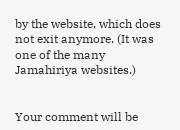by the website, which does not exit anymore. (It was one of the many Jamahiriya websites.)


Your comment will be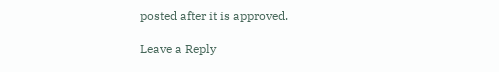posted after it is approved.

Leave a Reply